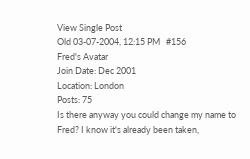View Single Post
Old 03-07-2004, 12:15 PM   #156
Fred's Avatar
Join Date: Dec 2001
Location: London
Posts: 75
Is there anyway you could change my name to Fred? I know it's already been taken,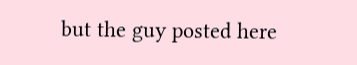but the guy posted here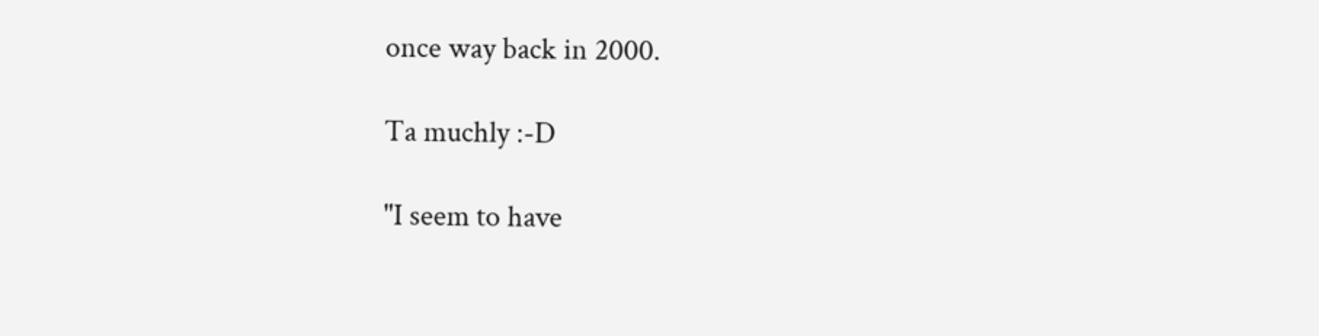once way back in 2000.

Ta muchly :-D

"I seem to have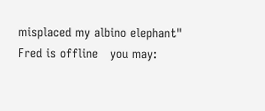misplaced my albino elephant"
Fred is offline   you may: